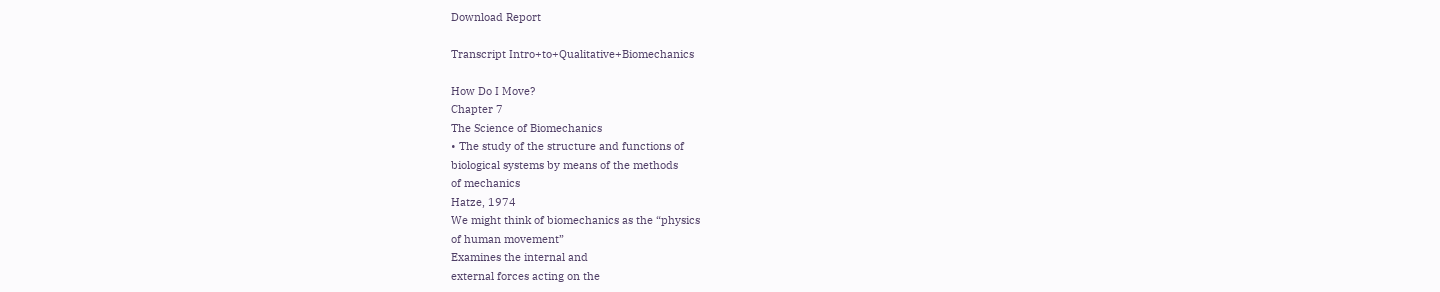Download Report

Transcript Intro+to+Qualitative+Biomechanics

How Do I Move?
Chapter 7
The Science of Biomechanics
• The study of the structure and functions of
biological systems by means of the methods
of mechanics
Hatze, 1974
We might think of biomechanics as the “physics
of human movement”
Examines the internal and
external forces acting on the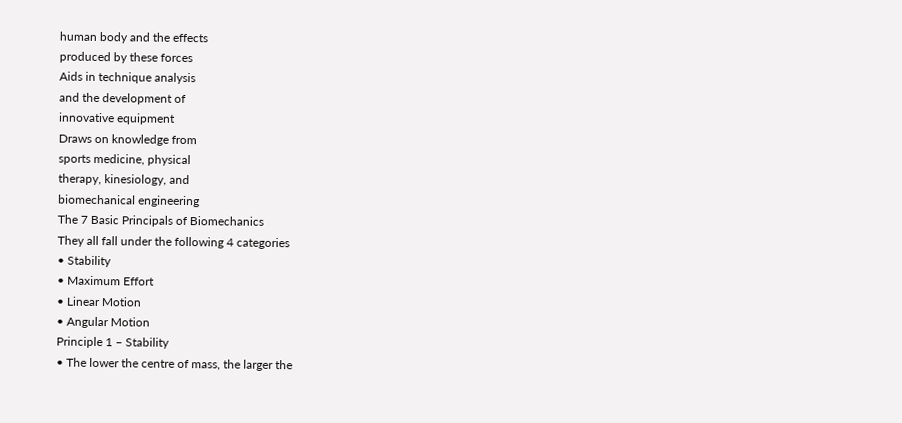human body and the effects
produced by these forces
Aids in technique analysis
and the development of
innovative equipment
Draws on knowledge from
sports medicine, physical
therapy, kinesiology, and
biomechanical engineering
The 7 Basic Principals of Biomechanics
They all fall under the following 4 categories
• Stability
• Maximum Effort
• Linear Motion
• Angular Motion
Principle 1 – Stability
• The lower the centre of mass, the larger the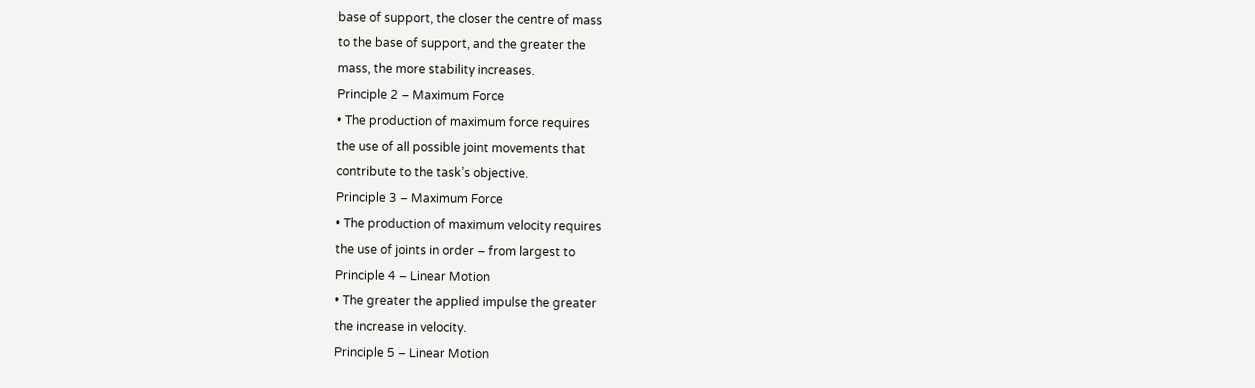base of support, the closer the centre of mass
to the base of support, and the greater the
mass, the more stability increases.
Principle 2 – Maximum Force
• The production of maximum force requires
the use of all possible joint movements that
contribute to the task’s objective.
Principle 3 – Maximum Force
• The production of maximum velocity requires
the use of joints in order – from largest to
Principle 4 – Linear Motion
• The greater the applied impulse the greater
the increase in velocity.
Principle 5 – Linear Motion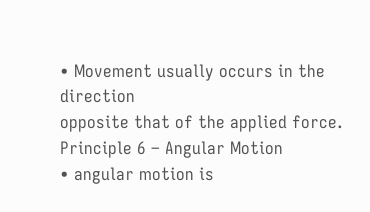• Movement usually occurs in the direction
opposite that of the applied force.
Principle 6 – Angular Motion
• angular motion is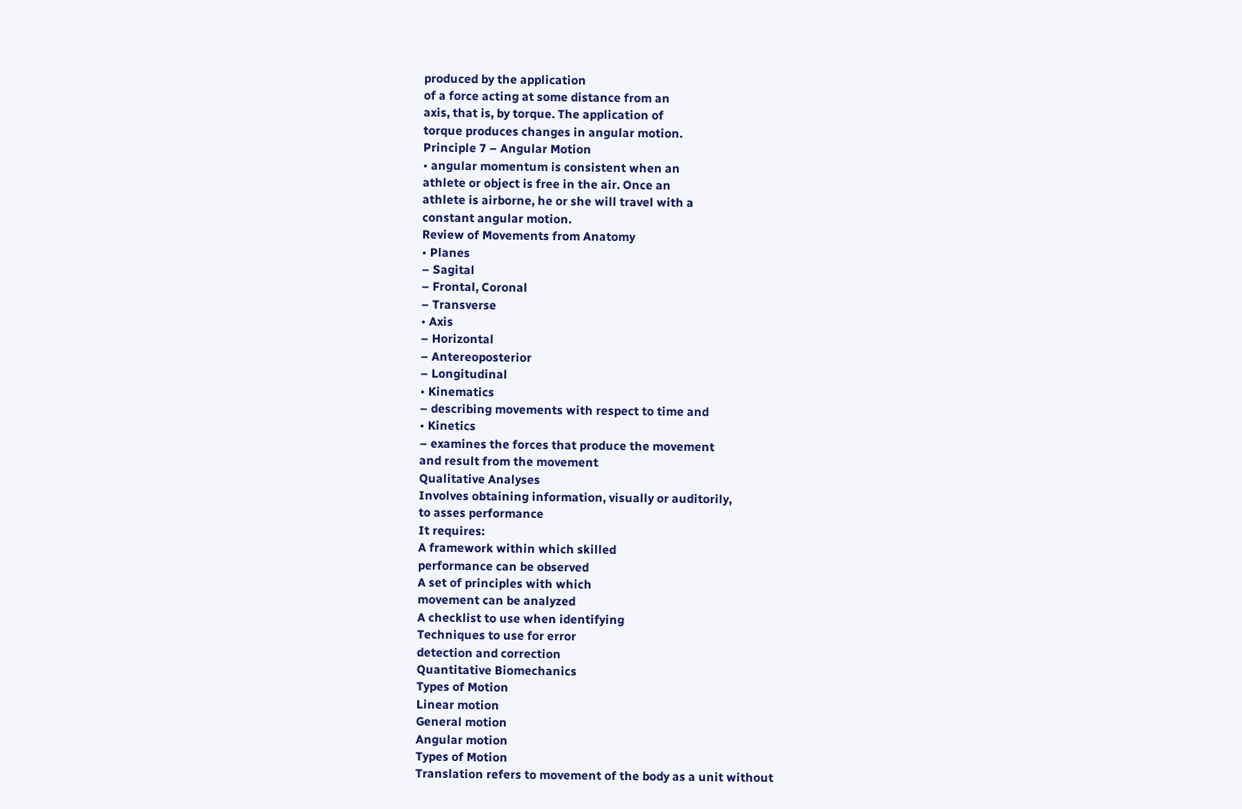produced by the application
of a force acting at some distance from an
axis, that is, by torque. The application of
torque produces changes in angular motion.
Principle 7 – Angular Motion
• angular momentum is consistent when an
athlete or object is free in the air. Once an
athlete is airborne, he or she will travel with a
constant angular motion.
Review of Movements from Anatomy
• Planes
– Sagital
– Frontal, Coronal
– Transverse
• Axis
– Horizontal
– Antereoposterior
– Longitudinal
• Kinematics
– describing movements with respect to time and
• Kinetics
– examines the forces that produce the movement
and result from the movement
Qualitative Analyses
Involves obtaining information, visually or auditorily,
to asses performance
It requires:
A framework within which skilled
performance can be observed
A set of principles with which
movement can be analyzed
A checklist to use when identifying
Techniques to use for error
detection and correction
Quantitative Biomechanics
Types of Motion
Linear motion
General motion
Angular motion
Types of Motion
Translation refers to movement of the body as a unit without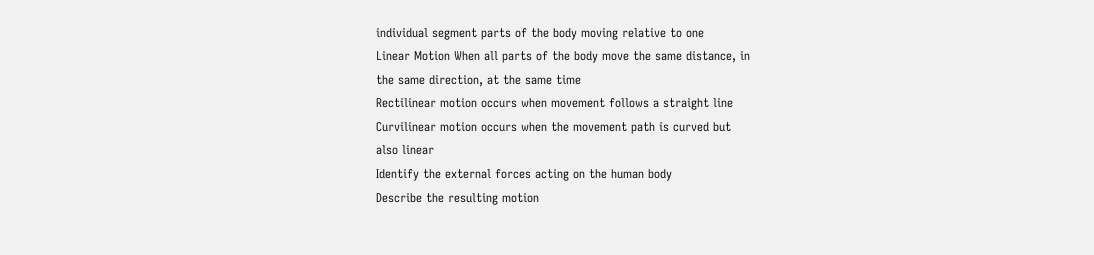individual segment parts of the body moving relative to one
Linear Motion When all parts of the body move the same distance, in
the same direction, at the same time
Rectilinear motion occurs when movement follows a straight line
Curvilinear motion occurs when the movement path is curved but
also linear
Identify the external forces acting on the human body
Describe the resulting motion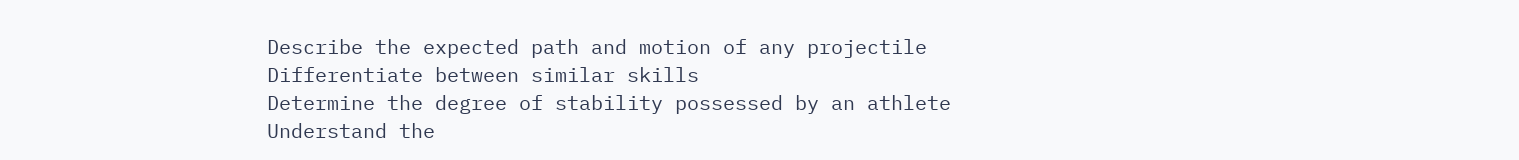Describe the expected path and motion of any projectile
Differentiate between similar skills
Determine the degree of stability possessed by an athlete
Understand the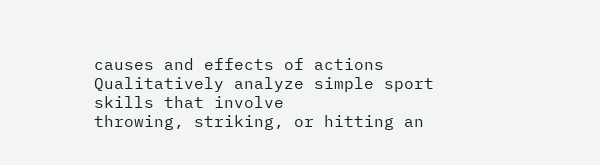causes and effects of actions
Qualitatively analyze simple sport skills that involve
throwing, striking, or hitting an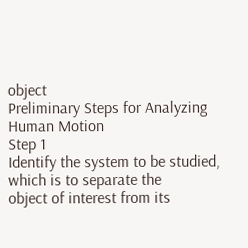object
Preliminary Steps for Analyzing Human Motion
Step 1
Identify the system to be studied, which is to separate the
object of interest from its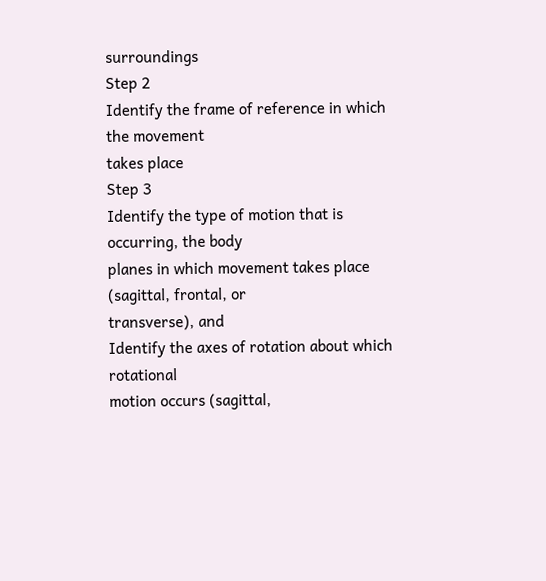surroundings
Step 2
Identify the frame of reference in which the movement
takes place
Step 3
Identify the type of motion that is occurring, the body
planes in which movement takes place (sagittal, frontal, or
transverse), and
Identify the axes of rotation about which rotational
motion occurs (sagittal,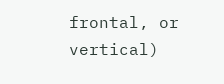frontal, or vertical)